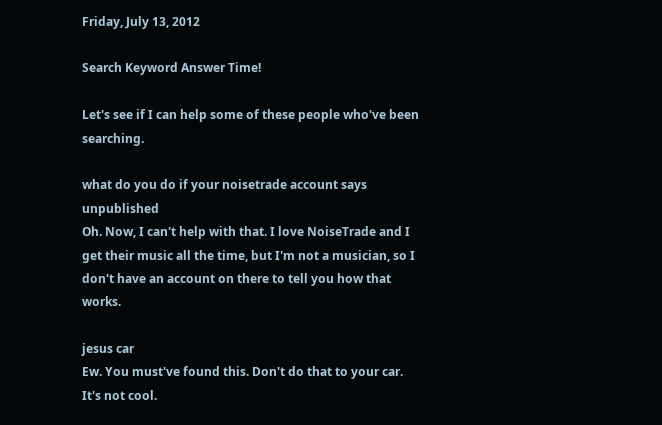Friday, July 13, 2012

Search Keyword Answer Time!

Let's see if I can help some of these people who've been searching.

what do you do if your noisetrade account says unpublished
Oh. Now, I can't help with that. I love NoiseTrade and I get their music all the time, but I'm not a musician, so I don't have an account on there to tell you how that works.

jesus car
Ew. You must've found this. Don't do that to your car. It's not cool.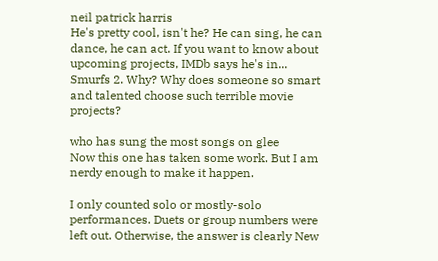neil patrick harris
He's pretty cool, isn't he? He can sing, he can dance, he can act. If you want to know about upcoming projects, IMDb says he's in... Smurfs 2. Why? Why does someone so smart and talented choose such terrible movie projects?

who has sung the most songs on glee
Now this one has taken some work. But I am nerdy enough to make it happen.

I only counted solo or mostly-solo performances. Duets or group numbers were left out. Otherwise, the answer is clearly New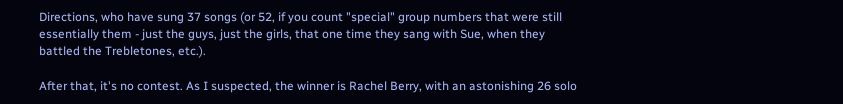Directions, who have sung 37 songs (or 52, if you count "special" group numbers that were still essentially them - just the guys, just the girls, that one time they sang with Sue, when they battled the Trebletones, etc.).

After that, it's no contest. As I suspected, the winner is Rachel Berry, with an astonishing 26 solo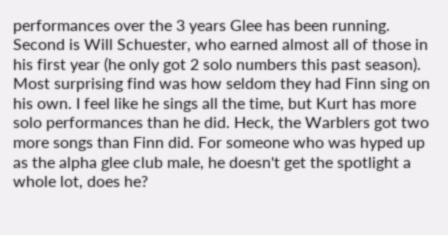performances over the 3 years Glee has been running. Second is Will Schuester, who earned almost all of those in his first year (he only got 2 solo numbers this past season). Most surprising find was how seldom they had Finn sing on his own. I feel like he sings all the time, but Kurt has more solo performances than he did. Heck, the Warblers got two more songs than Finn did. For someone who was hyped up as the alpha glee club male, he doesn't get the spotlight a whole lot, does he?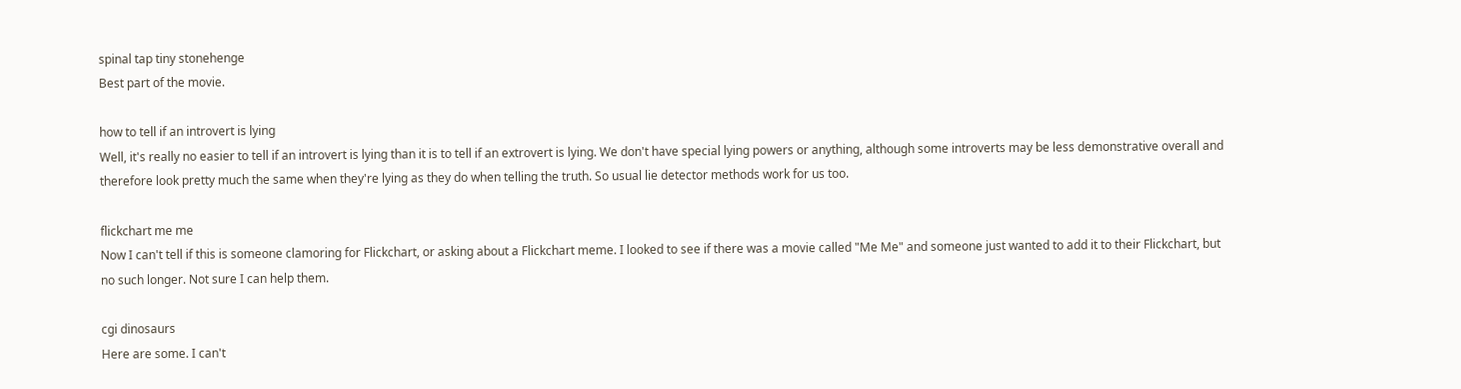spinal tap tiny stonehenge
Best part of the movie.

how to tell if an introvert is lying
Well, it's really no easier to tell if an introvert is lying than it is to tell if an extrovert is lying. We don't have special lying powers or anything, although some introverts may be less demonstrative overall and therefore look pretty much the same when they're lying as they do when telling the truth. So usual lie detector methods work for us too.

flickchart me me
Now I can't tell if this is someone clamoring for Flickchart, or asking about a Flickchart meme. I looked to see if there was a movie called "Me Me" and someone just wanted to add it to their Flickchart, but no such longer. Not sure I can help them.

cgi dinosaurs
Here are some. I can't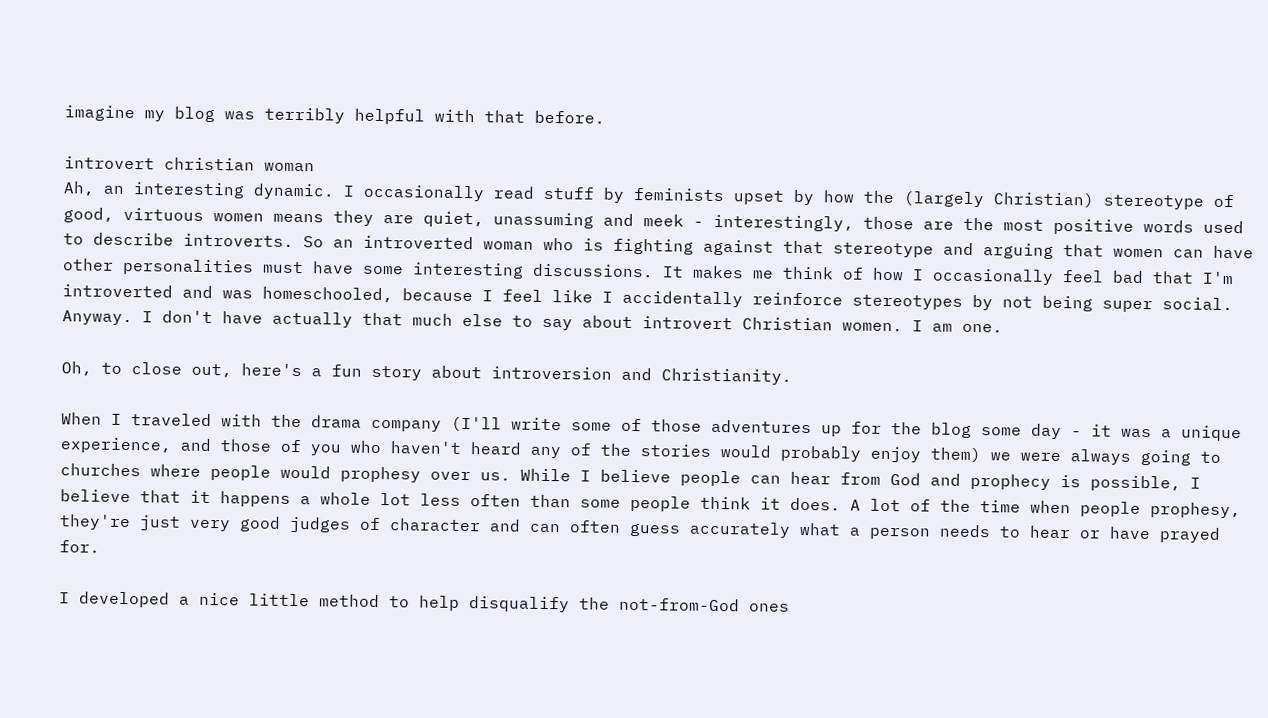imagine my blog was terribly helpful with that before.

introvert christian woman
Ah, an interesting dynamic. I occasionally read stuff by feminists upset by how the (largely Christian) stereotype of good, virtuous women means they are quiet, unassuming and meek - interestingly, those are the most positive words used to describe introverts. So an introverted woman who is fighting against that stereotype and arguing that women can have other personalities must have some interesting discussions. It makes me think of how I occasionally feel bad that I'm introverted and was homeschooled, because I feel like I accidentally reinforce stereotypes by not being super social. Anyway. I don't have actually that much else to say about introvert Christian women. I am one.

Oh, to close out, here's a fun story about introversion and Christianity.

When I traveled with the drama company (I'll write some of those adventures up for the blog some day - it was a unique experience, and those of you who haven't heard any of the stories would probably enjoy them) we were always going to churches where people would prophesy over us. While I believe people can hear from God and prophecy is possible, I believe that it happens a whole lot less often than some people think it does. A lot of the time when people prophesy, they're just very good judges of character and can often guess accurately what a person needs to hear or have prayed for.

I developed a nice little method to help disqualify the not-from-God ones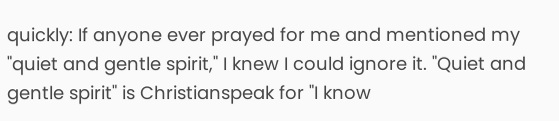quickly: If anyone ever prayed for me and mentioned my "quiet and gentle spirit," I knew I could ignore it. "Quiet and gentle spirit" is Christianspeak for "I know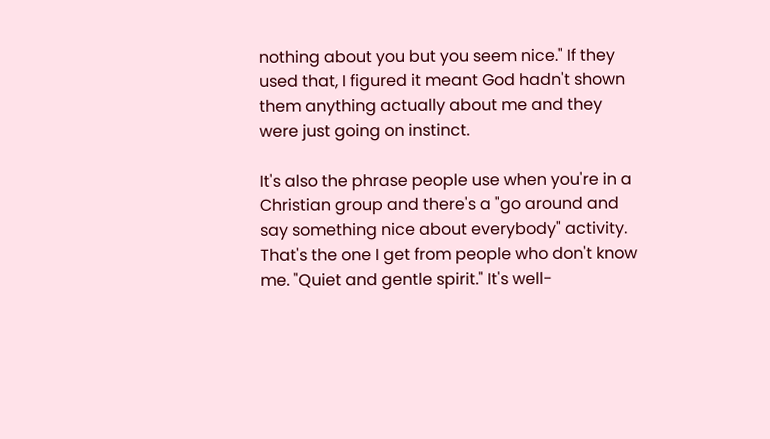nothing about you but you seem nice." If they used that, I figured it meant God hadn't shown them anything actually about me and they were just going on instinct.

It's also the phrase people use when you're in a Christian group and there's a "go around and say something nice about everybody" activity. That's the one I get from people who don't know me. "Quiet and gentle spirit." It's well-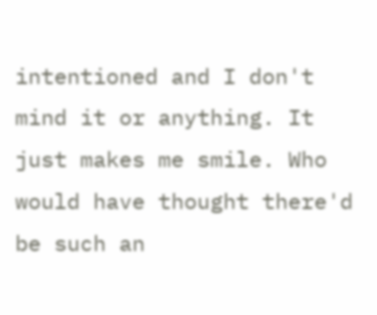intentioned and I don't mind it or anything. It just makes me smile. Who would have thought there'd be such an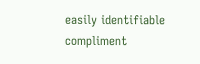easily identifiable compliment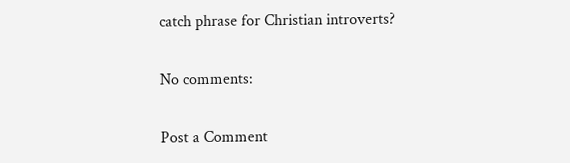catch phrase for Christian introverts?

No comments:

Post a Comment